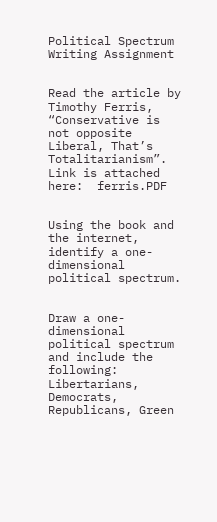Political Spectrum Writing Assignment


Read the article by Timothy Ferris, “Conservative is not opposite Liberal, That’s Totalitarianism”. Link is attached here:  ferris.PDF


Using the book and the internet, identify a one-dimensional political spectrum.


Draw a one-dimensional political spectrum and include the following: Libertarians, Democrats, Republicans, Green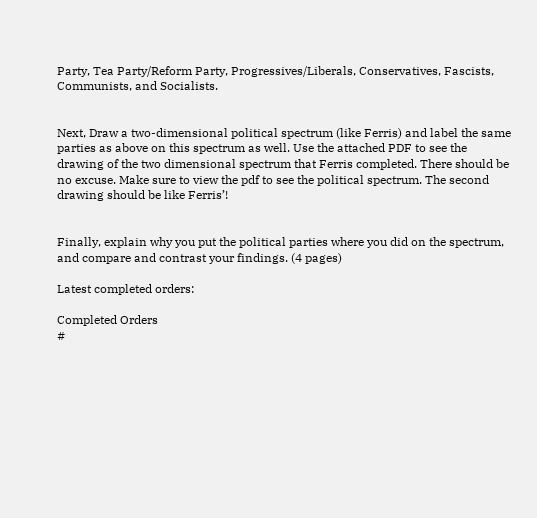Party, Tea Party/Reform Party, Progressives/Liberals, Conservatives, Fascists, Communists, and Socialists.


Next, Draw a two-dimensional political spectrum (like Ferris) and label the same parties as above on this spectrum as well. Use the attached PDF to see the drawing of the two dimensional spectrum that Ferris completed. There should be no excuse. Make sure to view the pdf to see the political spectrum. The second drawing should be like Ferris’!


Finally, explain why you put the political parties where you did on the spectrum, and compare and contrast your findings. (4 pages)

Latest completed orders:

Completed Orders
#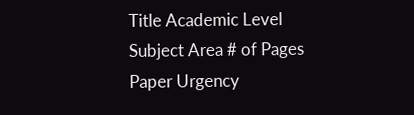Title Academic Level Subject Area # of Pages Paper Urgency